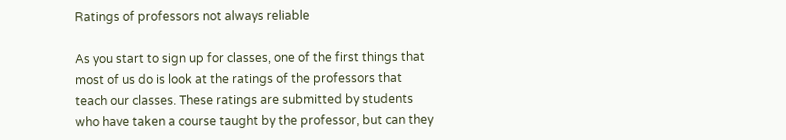Ratings of professors not always reliable

As you start to sign up for classes, one of the first things that most of us do is look at the ratings of the professors that teach our classes. These ratings are submitted by students who have taken a course taught by the professor, but can they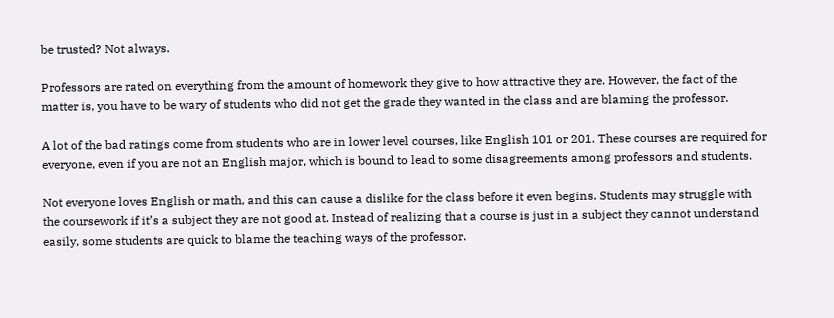be trusted? Not always.

Professors are rated on everything from the amount of homework they give to how attractive they are. However, the fact of the matter is, you have to be wary of students who did not get the grade they wanted in the class and are blaming the professor.

A lot of the bad ratings come from students who are in lower level courses, like English 101 or 201. These courses are required for everyone, even if you are not an English major, which is bound to lead to some disagreements among professors and students.

Not everyone loves English or math, and this can cause a dislike for the class before it even begins. Students may struggle with the coursework if it’s a subject they are not good at. Instead of realizing that a course is just in a subject they cannot understand easily, some students are quick to blame the teaching ways of the professor.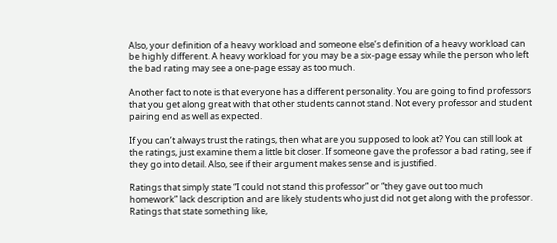Also, your definition of a heavy workload and someone else’s definition of a heavy workload can be highly different. A heavy workload for you may be a six-page essay while the person who left the bad rating may see a one-page essay as too much.

Another fact to note is that everyone has a different personality. You are going to find professors that you get along great with that other students cannot stand. Not every professor and student pairing end as well as expected.

If you can’t always trust the ratings, then what are you supposed to look at? You can still look at the ratings, just examine them a little bit closer. If someone gave the professor a bad rating, see if they go into detail. Also, see if their argument makes sense and is justified.

Ratings that simply state “I could not stand this professor” or “they gave out too much homework” lack description and are likely students who just did not get along with the professor. Ratings that state something like,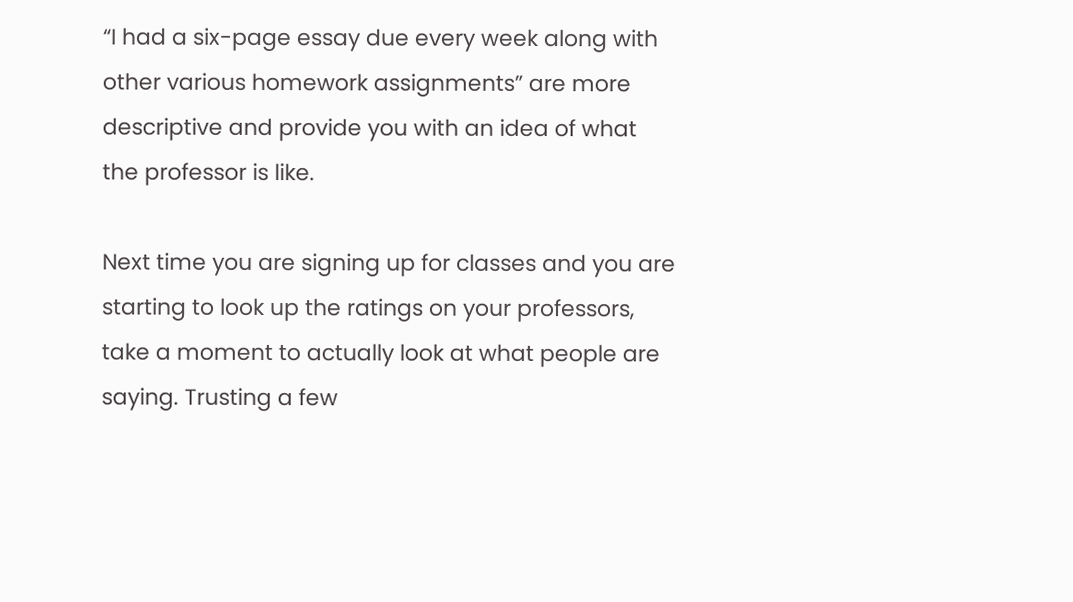“I had a six-page essay due every week along with other various homework assignments” are more descriptive and provide you with an idea of what the professor is like.

Next time you are signing up for classes and you are starting to look up the ratings on your professors, take a moment to actually look at what people are saying. Trusting a few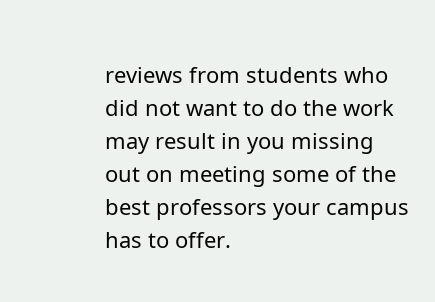reviews from students who did not want to do the work may result in you missing out on meeting some of the best professors your campus has to offer.